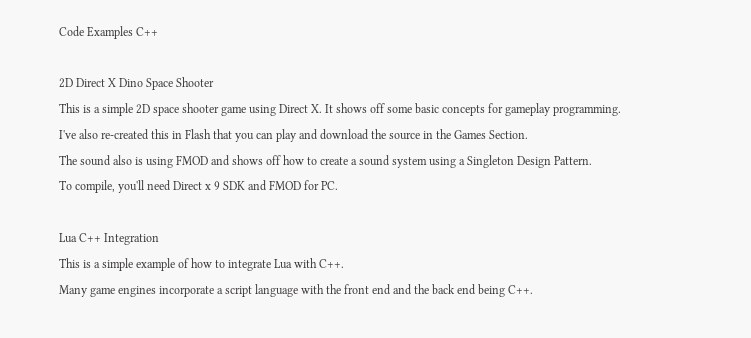Code Examples C++

2D Direct X Dino Space Shooter
This is a simple 2D space shooter game using Direct X. It shows off some basic concepts for gameplay programming.
I've also re-created this in Flash that you can play and download the source in the Games Section.
The sound also is using FMOD and shows off how to create a sound system using a Singleton Design Pattern.
To compile, you'll need Direct x 9 SDK and FMOD for PC.

Lua C++ Integration
This is a simple example of how to integrate Lua with C++.
Many game engines incorporate a script language with the front end and the back end being C++.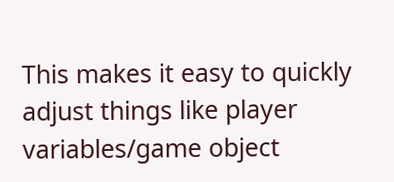This makes it easy to quickly adjust things like player variables/game object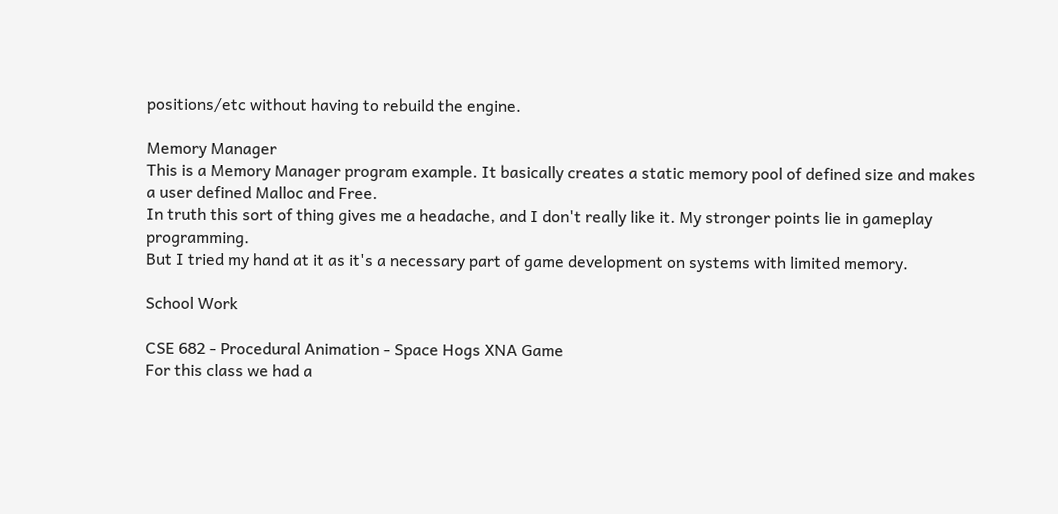positions/etc without having to rebuild the engine.

Memory Manager
This is a Memory Manager program example. It basically creates a static memory pool of defined size and makes a user defined Malloc and Free.
In truth this sort of thing gives me a headache, and I don't really like it. My stronger points lie in gameplay programming.
But I tried my hand at it as it's a necessary part of game development on systems with limited memory.

School Work

CSE 682 - Procedural Animation - Space Hogs XNA Game
For this class we had a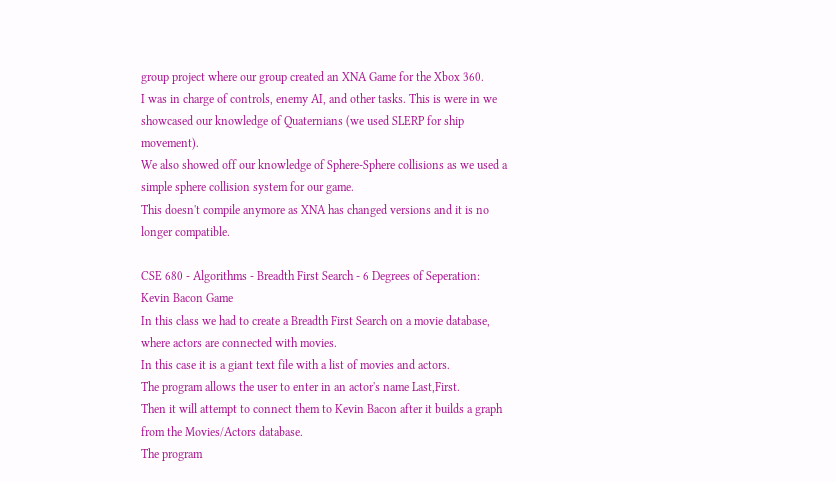group project where our group created an XNA Game for the Xbox 360.
I was in charge of controls, enemy AI, and other tasks. This is were in we showcased our knowledge of Quaternians (we used SLERP for ship movement).
We also showed off our knowledge of Sphere-Sphere collisions as we used a simple sphere collision system for our game.
This doesn't compile anymore as XNA has changed versions and it is no longer compatible.

CSE 680 - Algorithms - Breadth First Search - 6 Degrees of Seperation: Kevin Bacon Game
In this class we had to create a Breadth First Search on a movie database, where actors are connected with movies.
In this case it is a giant text file with a list of movies and actors.
The program allows the user to enter in an actor's name Last,First.
Then it will attempt to connect them to Kevin Bacon after it builds a graph from the Movies/Actors database.
The program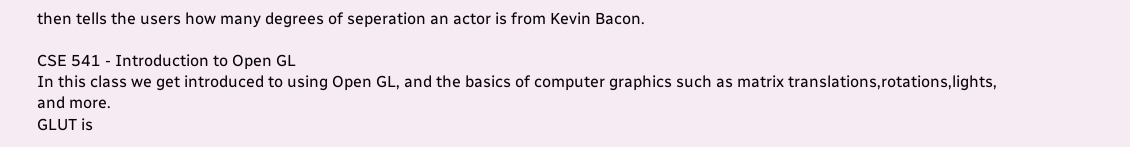then tells the users how many degrees of seperation an actor is from Kevin Bacon.

CSE 541 - Introduction to Open GL
In this class we get introduced to using Open GL, and the basics of computer graphics such as matrix translations,rotations,lights, and more.
GLUT is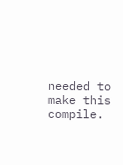needed to make this compile.